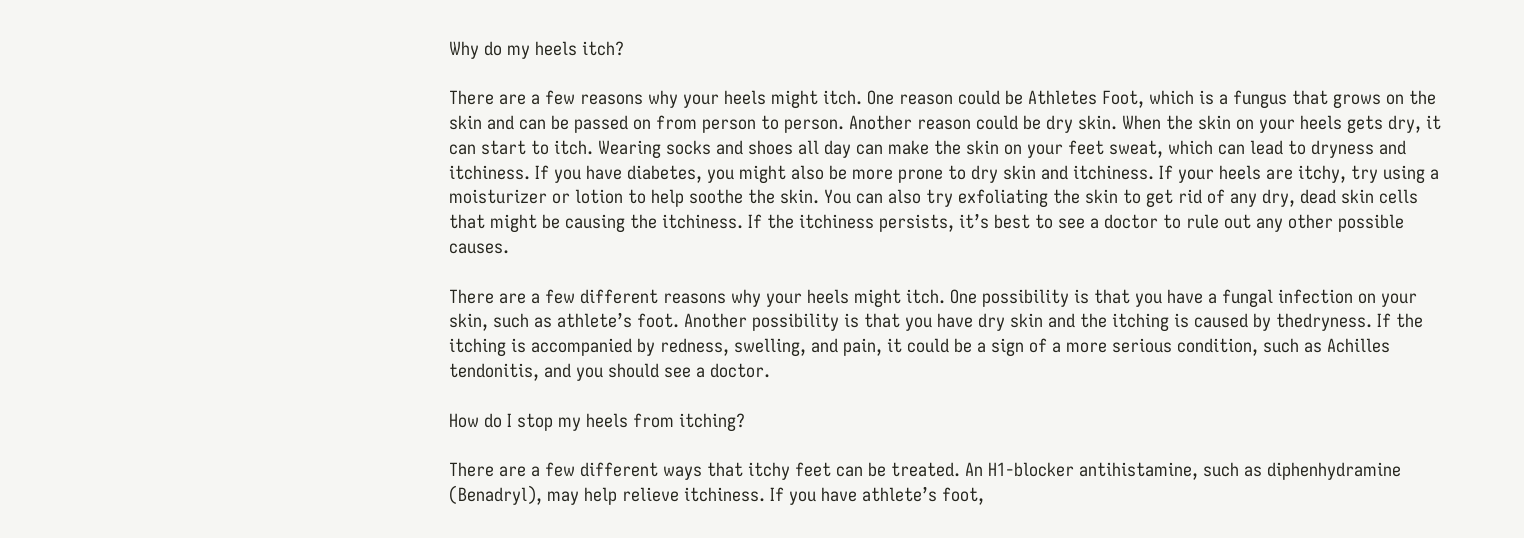Why do my heels itch?

There are a few reasons why your heels might itch. One reason could be Athletes Foot, which is a fungus that grows on the skin and can be passed on from person to person. Another reason could be dry skin. When the skin on your heels gets dry, it can start to itch. Wearing socks and shoes all day can make the skin on your feet sweat, which can lead to dryness and itchiness. If you have diabetes, you might also be more prone to dry skin and itchiness. If your heels are itchy, try using a moisturizer or lotion to help soothe the skin. You can also try exfoliating the skin to get rid of any dry, dead skin cells that might be causing the itchiness. If the itchiness persists, it’s best to see a doctor to rule out any other possible causes.

There are a few different reasons why your heels might itch. One possibility is that you have a fungal infection on your skin, such as athlete’s foot. Another possibility is that you have dry skin and the itching is caused by thedryness. If the itching is accompanied by redness, swelling, and pain, it could be a sign of a more serious condition, such as Achilles tendonitis, and you should see a doctor.

How do I stop my heels from itching?

There are a few different ways that itchy feet can be treated. An H1-blocker antihistamine, such as diphenhydramine (Benadryl), may help relieve itchiness. If you have athlete’s foot,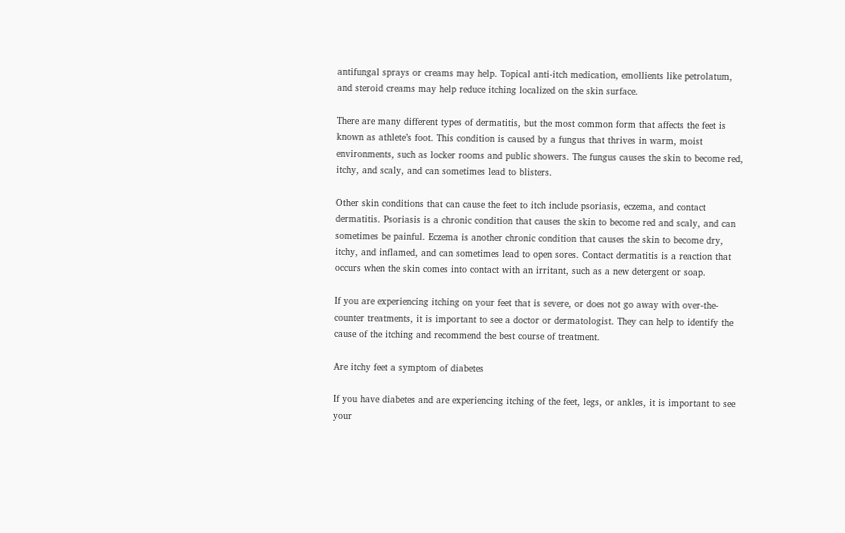antifungal sprays or creams may help. Topical anti-itch medication, emollients like petrolatum, and steroid creams may help reduce itching localized on the skin surface.

There are many different types of dermatitis, but the most common form that affects the feet is known as athlete’s foot. This condition is caused by a fungus that thrives in warm, moist environments, such as locker rooms and public showers. The fungus causes the skin to become red, itchy, and scaly, and can sometimes lead to blisters.

Other skin conditions that can cause the feet to itch include psoriasis, eczema, and contact dermatitis. Psoriasis is a chronic condition that causes the skin to become red and scaly, and can sometimes be painful. Eczema is another chronic condition that causes the skin to become dry, itchy, and inflamed, and can sometimes lead to open sores. Contact dermatitis is a reaction that occurs when the skin comes into contact with an irritant, such as a new detergent or soap.

If you are experiencing itching on your feet that is severe, or does not go away with over-the-counter treatments, it is important to see a doctor or dermatologist. They can help to identify the cause of the itching and recommend the best course of treatment.

Are itchy feet a symptom of diabetes

If you have diabetes and are experiencing itching of the feet, legs, or ankles, it is important to see your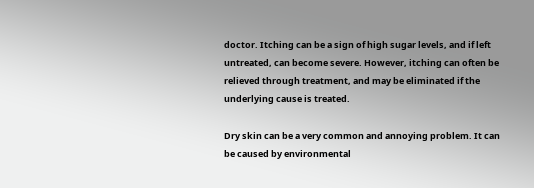doctor. Itching can be a sign of high sugar levels, and if left untreated, can become severe. However, itching can often be relieved through treatment, and may be eliminated if the underlying cause is treated.

Dry skin can be a very common and annoying problem. It can be caused by environmental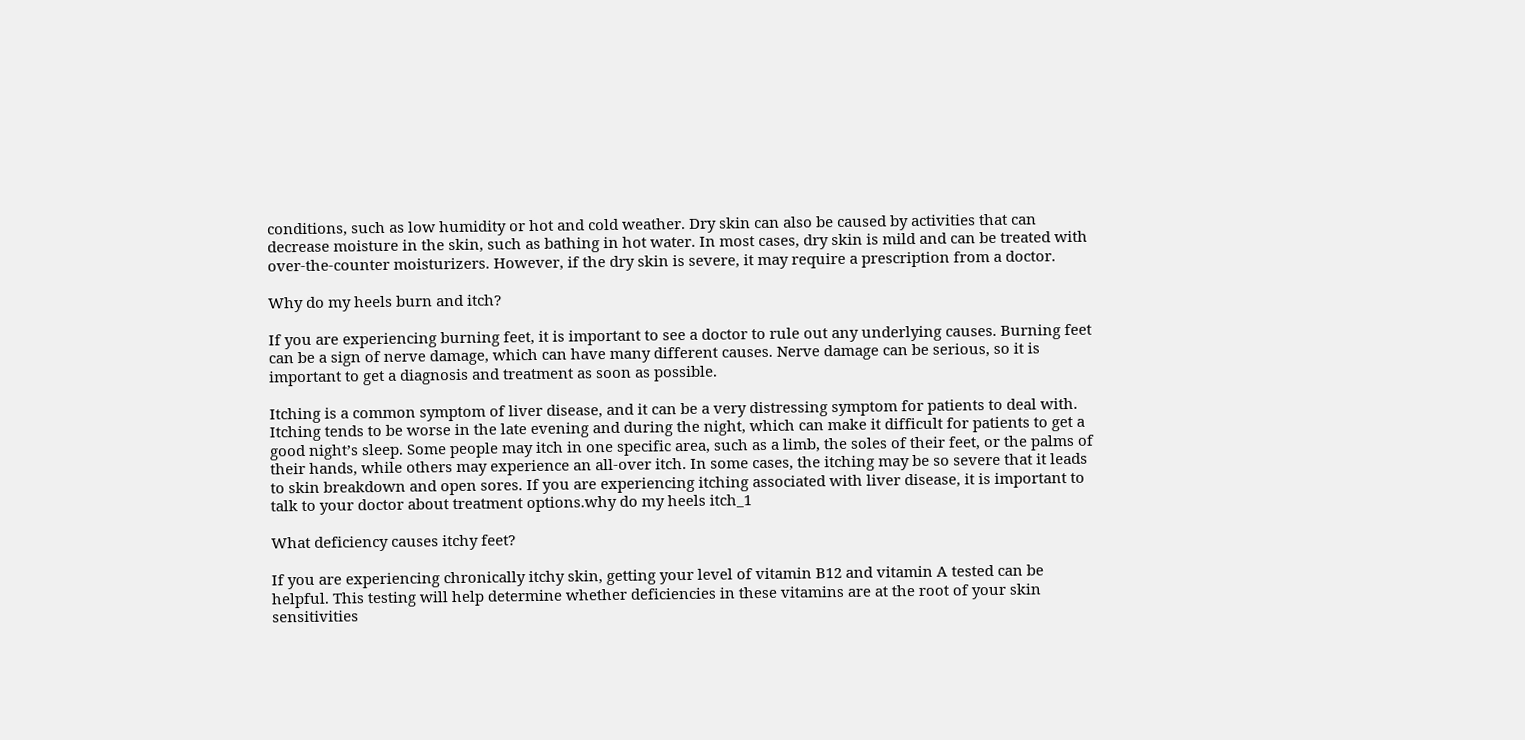conditions, such as low humidity or hot and cold weather. Dry skin can also be caused by activities that can decrease moisture in the skin, such as bathing in hot water. In most cases, dry skin is mild and can be treated with over-the-counter moisturizers. However, if the dry skin is severe, it may require a prescription from a doctor.

Why do my heels burn and itch?

If you are experiencing burning feet, it is important to see a doctor to rule out any underlying causes. Burning feet can be a sign of nerve damage, which can have many different causes. Nerve damage can be serious, so it is important to get a diagnosis and treatment as soon as possible.

Itching is a common symptom of liver disease, and it can be a very distressing symptom for patients to deal with. Itching tends to be worse in the late evening and during the night, which can make it difficult for patients to get a good night’s sleep. Some people may itch in one specific area, such as a limb, the soles of their feet, or the palms of their hands, while others may experience an all-over itch. In some cases, the itching may be so severe that it leads to skin breakdown and open sores. If you are experiencing itching associated with liver disease, it is important to talk to your doctor about treatment options.why do my heels itch_1

What deficiency causes itchy feet?

If you are experiencing chronically itchy skin, getting your level of vitamin B12 and vitamin A tested can be helpful. This testing will help determine whether deficiencies in these vitamins are at the root of your skin sensitivities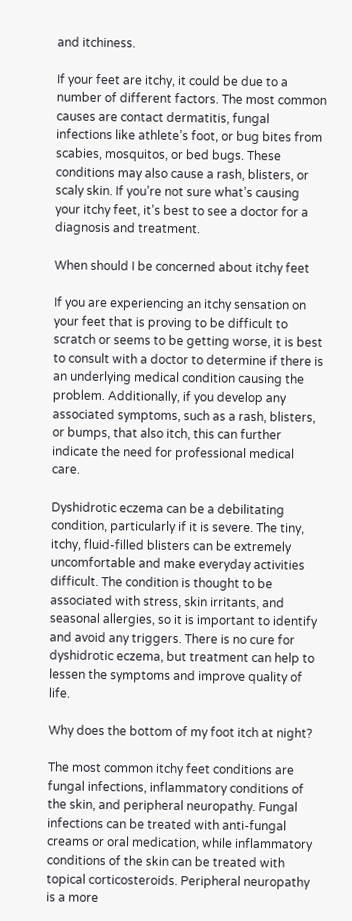and itchiness.

If your feet are itchy, it could be due to a number of different factors. The most common causes are contact dermatitis, fungal infections like athlete’s foot, or bug bites from scabies, mosquitos, or bed bugs. These conditions may also cause a rash, blisters, or scaly skin. If you’re not sure what’s causing your itchy feet, it’s best to see a doctor for a diagnosis and treatment.

When should I be concerned about itchy feet

If you are experiencing an itchy sensation on your feet that is proving to be difficult to scratch or seems to be getting worse, it is best to consult with a doctor to determine if there is an underlying medical condition causing the problem. Additionally, if you develop any associated symptoms, such as a rash, blisters, or bumps, that also itch, this can further indicate the need for professional medical care.

Dyshidrotic eczema can be a debilitating condition, particularly if it is severe. The tiny, itchy, fluid-filled blisters can be extremely uncomfortable and make everyday activities difficult. The condition is thought to be associated with stress, skin irritants, and seasonal allergies, so it is important to identify and avoid any triggers. There is no cure for dyshidrotic eczema, but treatment can help to lessen the symptoms and improve quality of life.

Why does the bottom of my foot itch at night?

The most common itchy feet conditions are fungal infections, inflammatory conditions of the skin, and peripheral neuropathy. Fungal infections can be treated with anti-fungal creams or oral medication, while inflammatory conditions of the skin can be treated with topical corticosteroids. Peripheral neuropathy is a more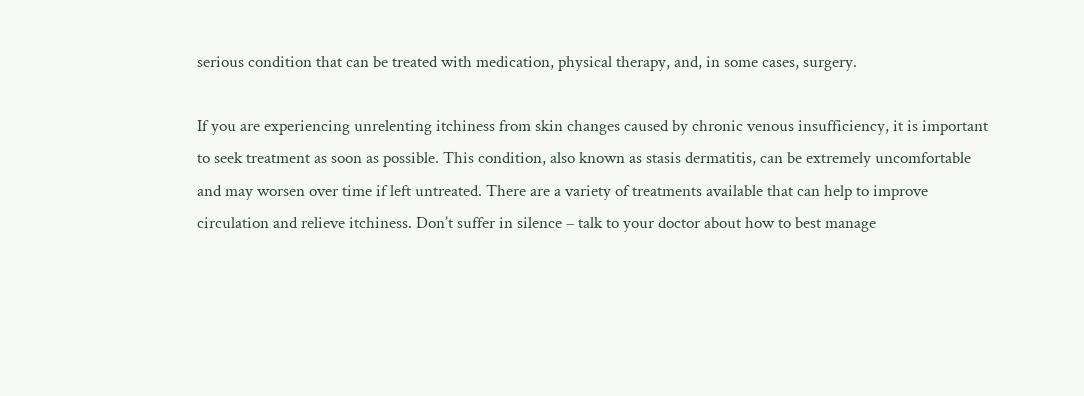serious condition that can be treated with medication, physical therapy, and, in some cases, surgery.

If you are experiencing unrelenting itchiness from skin changes caused by chronic venous insufficiency, it is important to seek treatment as soon as possible. This condition, also known as stasis dermatitis, can be extremely uncomfortable and may worsen over time if left untreated. There are a variety of treatments available that can help to improve circulation and relieve itchiness. Don’t suffer in silence – talk to your doctor about how to best manage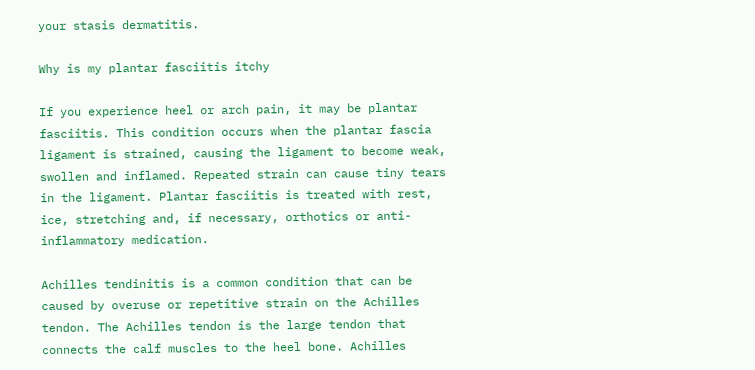your stasis dermatitis.

Why is my plantar fasciitis itchy

If you experience heel or arch pain, it may be plantar fasciitis. This condition occurs when the plantar fascia ligament is strained, causing the ligament to become weak, swollen and inflamed. Repeated strain can cause tiny tears in the ligament. Plantar fasciitis is treated with rest, ice, stretching and, if necessary, orthotics or anti-inflammatory medication.

Achilles tendinitis is a common condition that can be caused by overuse or repetitive strain on the Achilles tendon. The Achilles tendon is the large tendon that connects the calf muscles to the heel bone. Achilles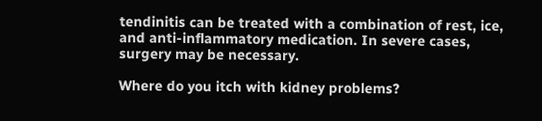tendinitis can be treated with a combination of rest, ice, and anti-inflammatory medication. In severe cases, surgery may be necessary.

Where do you itch with kidney problems?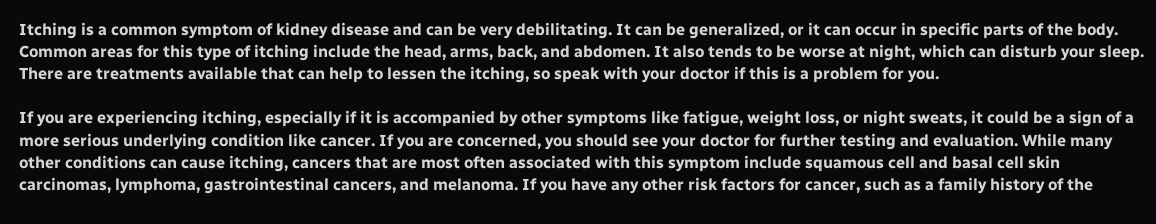Itching is a common symptom of kidney disease and can be very debilitating. It can be generalized, or it can occur in specific parts of the body. Common areas for this type of itching include the head, arms, back, and abdomen. It also tends to be worse at night, which can disturb your sleep. There are treatments available that can help to lessen the itching, so speak with your doctor if this is a problem for you.

If you are experiencing itching, especially if it is accompanied by other symptoms like fatigue, weight loss, or night sweats, it could be a sign of a more serious underlying condition like cancer. If you are concerned, you should see your doctor for further testing and evaluation. While many other conditions can cause itching, cancers that are most often associated with this symptom include squamous cell and basal cell skin carcinomas, lymphoma, gastrointestinal cancers, and melanoma. If you have any other risk factors for cancer, such as a family history of the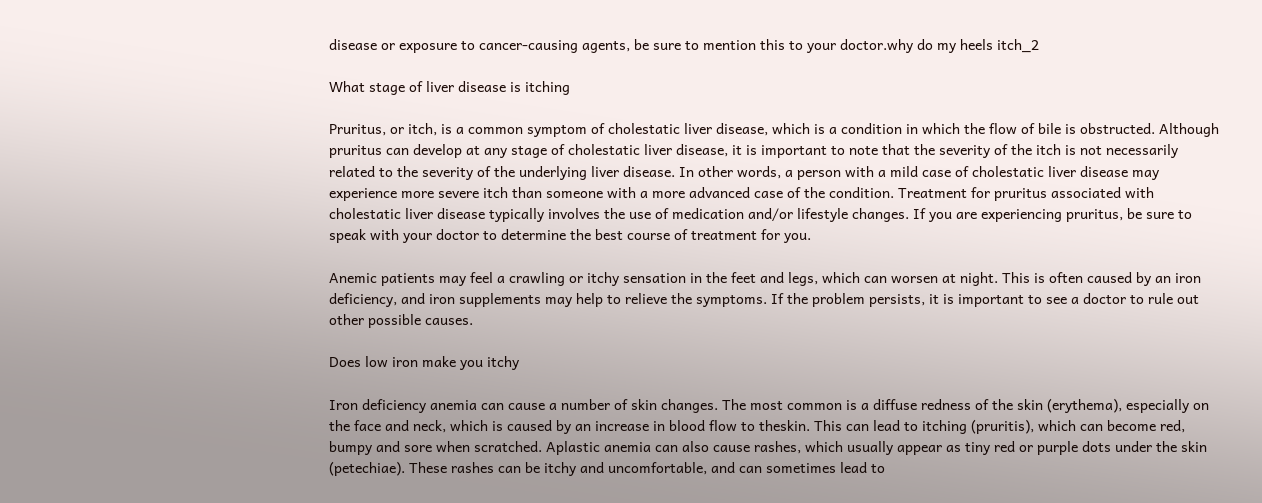disease or exposure to cancer-causing agents, be sure to mention this to your doctor.why do my heels itch_2

What stage of liver disease is itching

Pruritus, or itch, is a common symptom of cholestatic liver disease, which is a condition in which the flow of bile is obstructed. Although pruritus can develop at any stage of cholestatic liver disease, it is important to note that the severity of the itch is not necessarily related to the severity of the underlying liver disease. In other words, a person with a mild case of cholestatic liver disease may experience more severe itch than someone with a more advanced case of the condition. Treatment for pruritus associated with cholestatic liver disease typically involves the use of medication and/or lifestyle changes. If you are experiencing pruritus, be sure to speak with your doctor to determine the best course of treatment for you.

Anemic patients may feel a crawling or itchy sensation in the feet and legs, which can worsen at night. This is often caused by an iron deficiency, and iron supplements may help to relieve the symptoms. If the problem persists, it is important to see a doctor to rule out other possible causes.

Does low iron make you itchy

Iron deficiency anemia can cause a number of skin changes. The most common is a diffuse redness of the skin (erythema), especially on the face and neck, which is caused by an increase in blood flow to theskin. This can lead to itching (pruritis), which can become red, bumpy and sore when scratched. Aplastic anemia can also cause rashes, which usually appear as tiny red or purple dots under the skin (petechiae). These rashes can be itchy and uncomfortable, and can sometimes lead to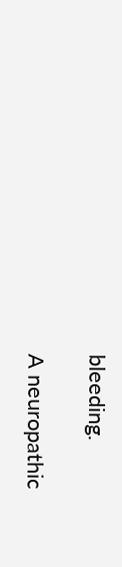bleeding.

A neuropathic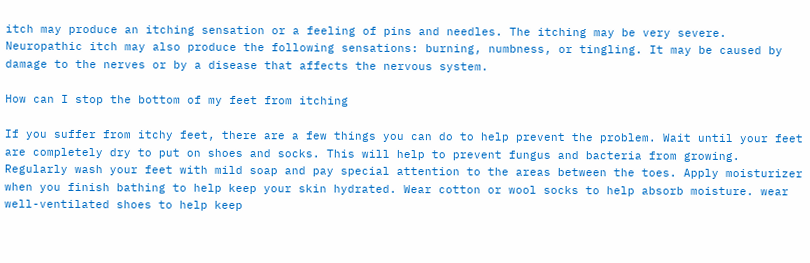itch may produce an itching sensation or a feeling of pins and needles. The itching may be very severe. Neuropathic itch may also produce the following sensations: burning, numbness, or tingling. It may be caused by damage to the nerves or by a disease that affects the nervous system.

How can I stop the bottom of my feet from itching

If you suffer from itchy feet, there are a few things you can do to help prevent the problem. Wait until your feet are completely dry to put on shoes and socks. This will help to prevent fungus and bacteria from growing. Regularly wash your feet with mild soap and pay special attention to the areas between the toes. Apply moisturizer when you finish bathing to help keep your skin hydrated. Wear cotton or wool socks to help absorb moisture. wear well-ventilated shoes to help keep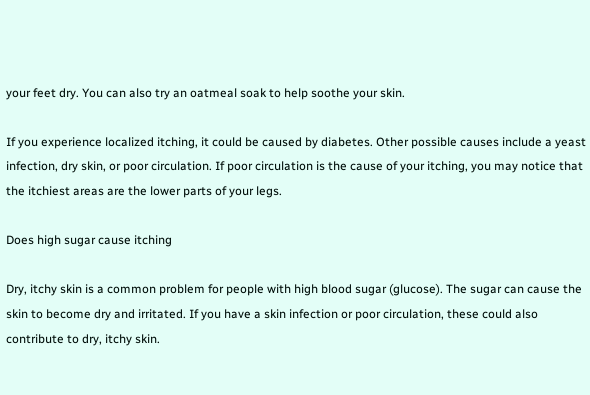your feet dry. You can also try an oatmeal soak to help soothe your skin.

If you experience localized itching, it could be caused by diabetes. Other possible causes include a yeast infection, dry skin, or poor circulation. If poor circulation is the cause of your itching, you may notice that the itchiest areas are the lower parts of your legs.

Does high sugar cause itching

Dry, itchy skin is a common problem for people with high blood sugar (glucose). The sugar can cause the skin to become dry and irritated. If you have a skin infection or poor circulation, these could also contribute to dry, itchy skin.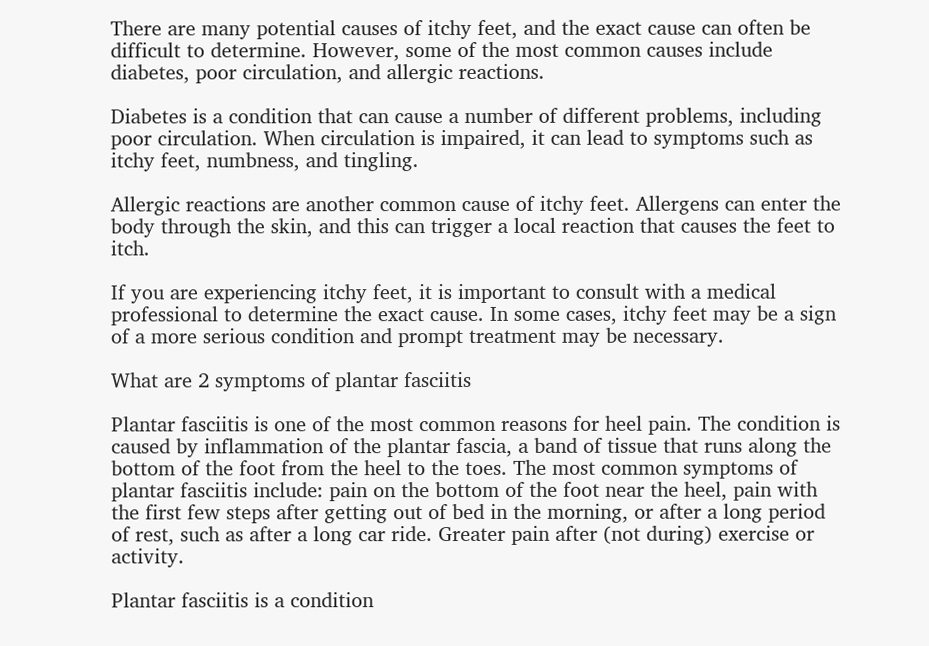There are many potential causes of itchy feet, and the exact cause can often be difficult to determine. However, some of the most common causes include diabetes, poor circulation, and allergic reactions.

Diabetes is a condition that can cause a number of different problems, including poor circulation. When circulation is impaired, it can lead to symptoms such as itchy feet, numbness, and tingling.

Allergic reactions are another common cause of itchy feet. Allergens can enter the body through the skin, and this can trigger a local reaction that causes the feet to itch.

If you are experiencing itchy feet, it is important to consult with a medical professional to determine the exact cause. In some cases, itchy feet may be a sign of a more serious condition and prompt treatment may be necessary.

What are 2 symptoms of plantar fasciitis

Plantar fasciitis is one of the most common reasons for heel pain. The condition is caused by inflammation of the plantar fascia, a band of tissue that runs along the bottom of the foot from the heel to the toes. The most common symptoms of plantar fasciitis include: pain on the bottom of the foot near the heel, pain with the first few steps after getting out of bed in the morning, or after a long period of rest, such as after a long car ride. Greater pain after (not during) exercise or activity.

Plantar fasciitis is a condition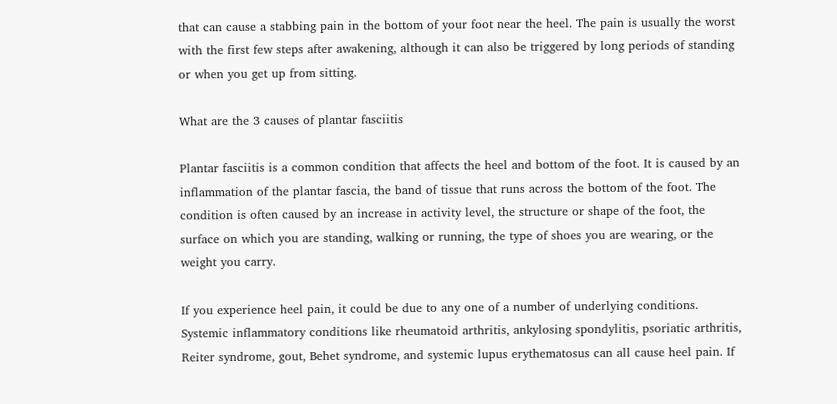that can cause a stabbing pain in the bottom of your foot near the heel. The pain is usually the worst with the first few steps after awakening, although it can also be triggered by long periods of standing or when you get up from sitting.

What are the 3 causes of plantar fasciitis

Plantar fasciitis is a common condition that affects the heel and bottom of the foot. It is caused by an inflammation of the plantar fascia, the band of tissue that runs across the bottom of the foot. The condition is often caused by an increase in activity level, the structure or shape of the foot, the surface on which you are standing, walking or running, the type of shoes you are wearing, or the weight you carry.

If you experience heel pain, it could be due to any one of a number of underlying conditions. Systemic inflammatory conditions like rheumatoid arthritis, ankylosing spondylitis, psoriatic arthritis, Reiter syndrome, gout, Behet syndrome, and systemic lupus erythematosus can all cause heel pain. If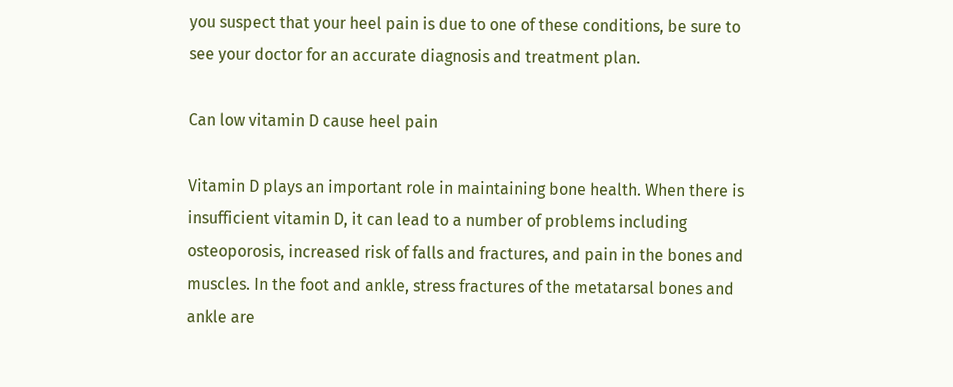you suspect that your heel pain is due to one of these conditions, be sure to see your doctor for an accurate diagnosis and treatment plan.

Can low vitamin D cause heel pain

Vitamin D plays an important role in maintaining bone health. When there is insufficient vitamin D, it can lead to a number of problems including osteoporosis, increased risk of falls and fractures, and pain in the bones and muscles. In the foot and ankle, stress fractures of the metatarsal bones and ankle are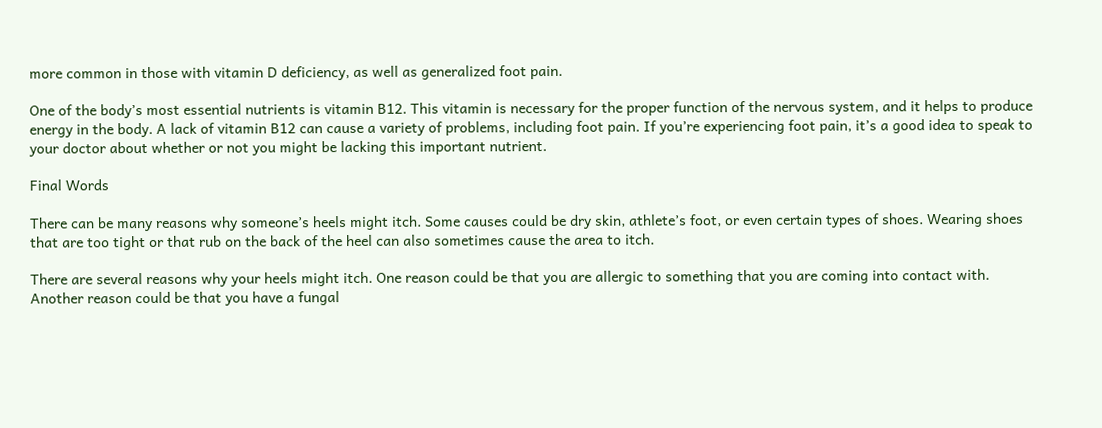more common in those with vitamin D deficiency, as well as generalized foot pain.

One of the body’s most essential nutrients is vitamin B12. This vitamin is necessary for the proper function of the nervous system, and it helps to produce energy in the body. A lack of vitamin B12 can cause a variety of problems, including foot pain. If you’re experiencing foot pain, it’s a good idea to speak to your doctor about whether or not you might be lacking this important nutrient.

Final Words

There can be many reasons why someone’s heels might itch. Some causes could be dry skin, athlete’s foot, or even certain types of shoes. Wearing shoes that are too tight or that rub on the back of the heel can also sometimes cause the area to itch.

There are several reasons why your heels might itch. One reason could be that you are allergic to something that you are coming into contact with. Another reason could be that you have a fungal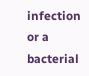infection or a bacterial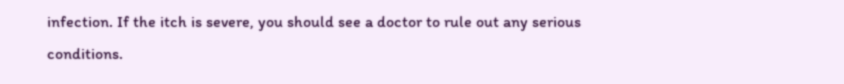infection. If the itch is severe, you should see a doctor to rule out any serious conditions.